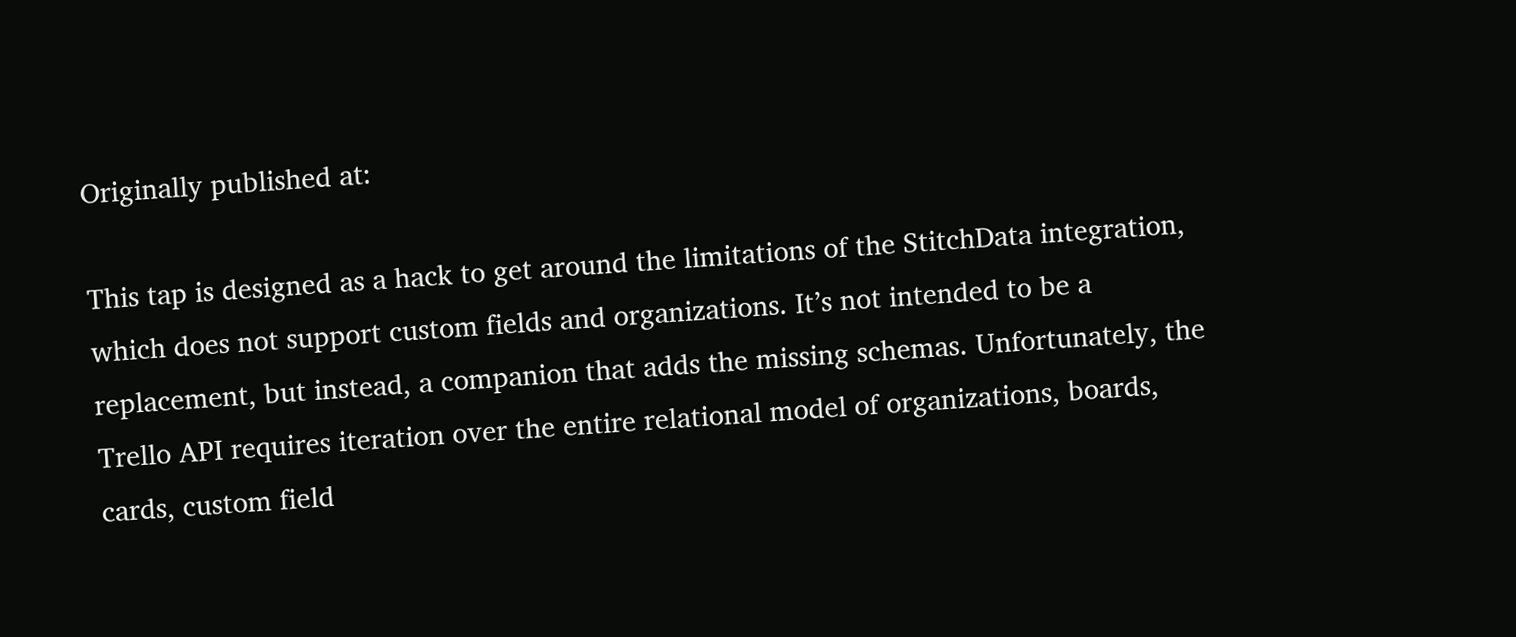Originally published at:

This tap is designed as a hack to get around the limitations of the StitchData integration, which does not support custom fields and organizations. It’s not intended to be a replacement, but instead, a companion that adds the missing schemas. Unfortunately, the Trello API requires iteration over the entire relational model of organizations, boards, cards, custom field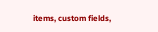items, custom fields,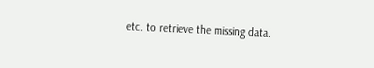etc. to retrieve the missing data.